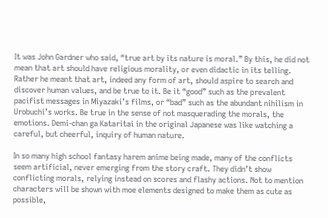It was John Gardner who said, “true art by its nature is moral.” By this, he did not mean that art should have religious morality, or even didactic in its telling. Rather he meant that art, indeed any form of art, should aspire to search and discover human values, and be true to it. Be it “good” such as the prevalent pacifist messages in Miyazaki’s films, or “bad” such as the abundant nihilism in Urobuchi’s works. Be true in the sense of not masquerading the morals, the emotions. Demi-chan ga Kataritai in the original Japanese was like watching a careful, but cheerful, inquiry of human nature.

In so many high school fantasy harem anime being made, many of the conflicts seem artificial, never emerging from the story craft. They didn’t show conflicting morals, relying instead on scores and flashy actions. Not to mention characters will be shown with moe elements designed to make them as cute as possible,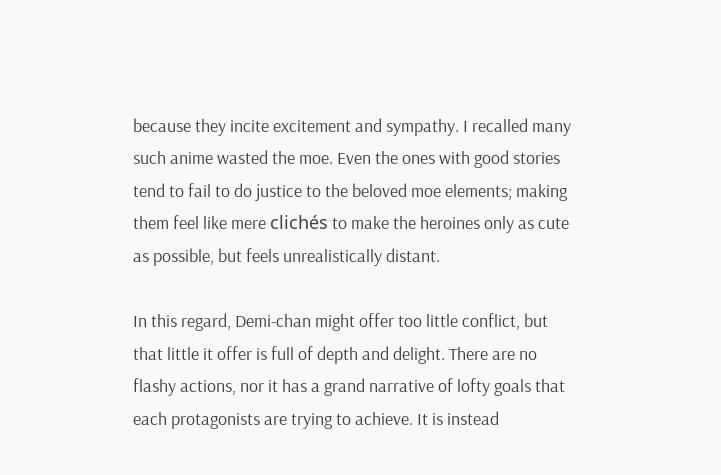because they incite excitement and sympathy. I recalled many such anime wasted the moe. Even the ones with good stories tend to fail to do justice to the beloved moe elements; making them feel like mere clichés to make the heroines only as cute as possible, but feels unrealistically distant.

In this regard, Demi-chan might offer too little conflict, but that little it offer is full of depth and delight. There are no flashy actions, nor it has a grand narrative of lofty goals that each protagonists are trying to achieve. It is instead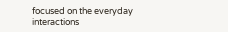focused on the everyday interactions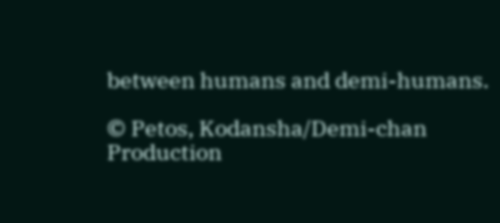between humans and demi-humans.

© Petos, Kodansha/Demi-chan Production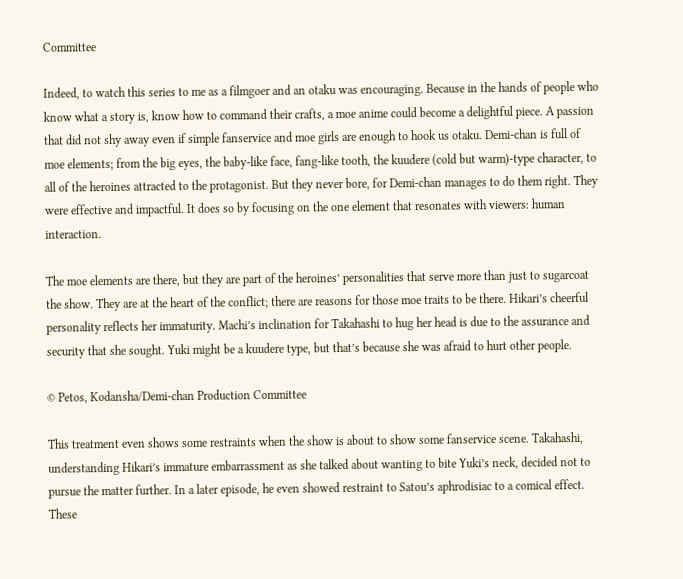Committee

Indeed, to watch this series to me as a filmgoer and an otaku was encouraging. Because in the hands of people who know what a story is, know how to command their crafts, a moe anime could become a delightful piece. A passion that did not shy away even if simple fanservice and moe girls are enough to hook us otaku. Demi-chan is full of moe elements; from the big eyes, the baby-like face, fang-like tooth, the kuudere (cold but warm)-type character, to all of the heroines attracted to the protagonist. But they never bore, for Demi-chan manages to do them right. They were effective and impactful. It does so by focusing on the one element that resonates with viewers: human interaction.

The moe elements are there, but they are part of the heroines’ personalities that serve more than just to sugarcoat the show. They are at the heart of the conflict; there are reasons for those moe traits to be there. Hikari’s cheerful personality reflects her immaturity. Machi’s inclination for Takahashi to hug her head is due to the assurance and security that she sought. Yuki might be a kuudere type, but that’s because she was afraid to hurt other people.

© Petos, Kodansha/Demi-chan Production Committee

This treatment even shows some restraints when the show is about to show some fanservice scene. Takahashi, understanding Hikari’s immature embarrassment as she talked about wanting to bite Yuki’s neck, decided not to pursue the matter further. In a later episode, he even showed restraint to Satou’s aphrodisiac to a comical effect. These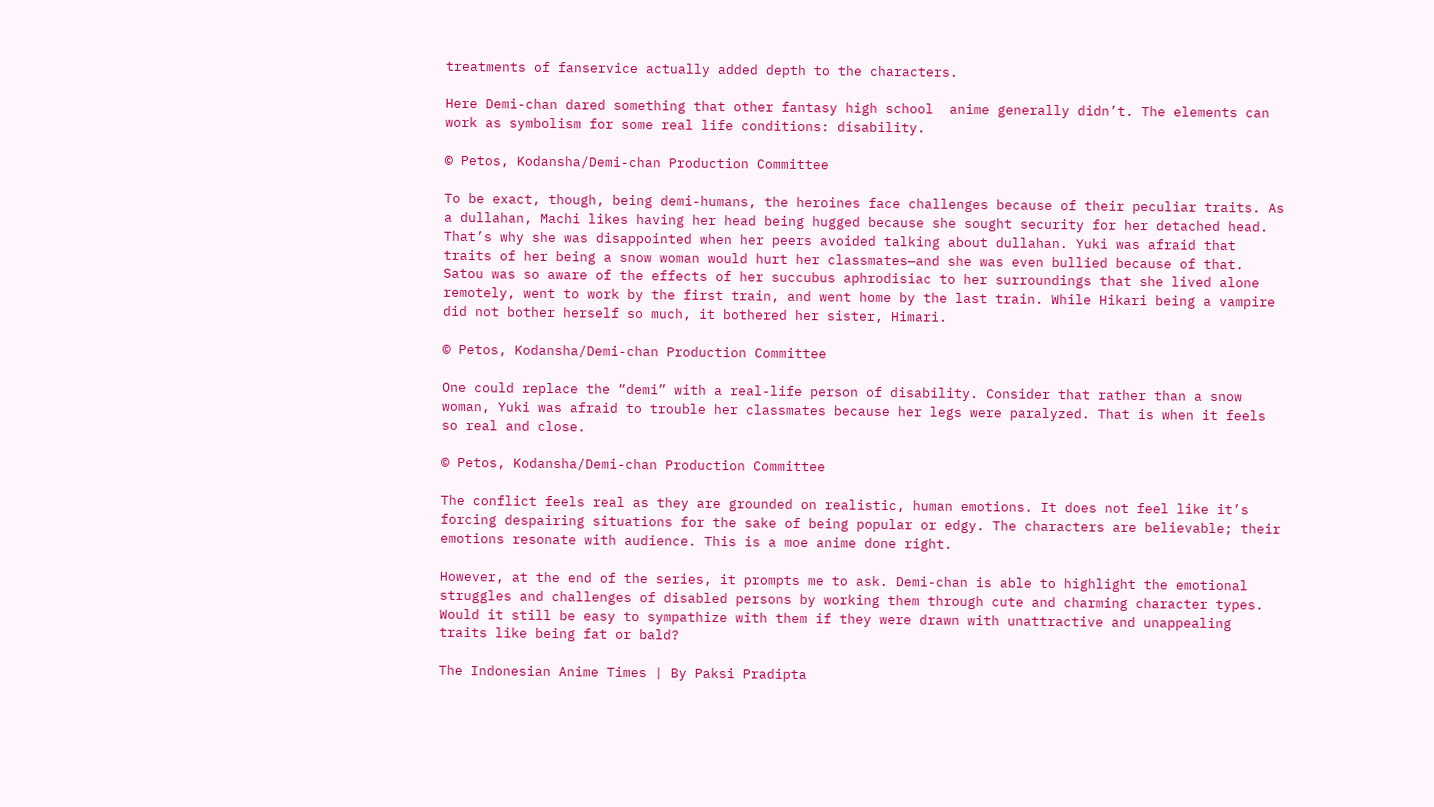treatments of fanservice actually added depth to the characters.

Here Demi-chan dared something that other fantasy high school  anime generally didn’t. The elements can work as symbolism for some real life conditions: disability.

© Petos, Kodansha/Demi-chan Production Committee

To be exact, though, being demi-humans, the heroines face challenges because of their peculiar traits. As a dullahan, Machi likes having her head being hugged because she sought security for her detached head. That’s why she was disappointed when her peers avoided talking about dullahan. Yuki was afraid that traits of her being a snow woman would hurt her classmates—and she was even bullied because of that. Satou was so aware of the effects of her succubus aphrodisiac to her surroundings that she lived alone remotely, went to work by the first train, and went home by the last train. While Hikari being a vampire did not bother herself so much, it bothered her sister, Himari.

© Petos, Kodansha/Demi-chan Production Committee

One could replace the “demi” with a real-life person of disability. Consider that rather than a snow woman, Yuki was afraid to trouble her classmates because her legs were paralyzed. That is when it feels so real and close.

© Petos, Kodansha/Demi-chan Production Committee

The conflict feels real as they are grounded on realistic, human emotions. It does not feel like it’s forcing despairing situations for the sake of being popular or edgy. The characters are believable; their emotions resonate with audience. This is a moe anime done right.

However, at the end of the series, it prompts me to ask. Demi-chan is able to highlight the emotional struggles and challenges of disabled persons by working them through cute and charming character types. Would it still be easy to sympathize with them if they were drawn with unattractive and unappealing traits like being fat or bald?

The Indonesian Anime Times | By Paksi Pradipta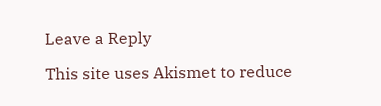Leave a Reply

This site uses Akismet to reduce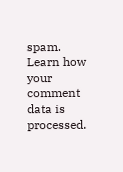spam. Learn how your comment data is processed.